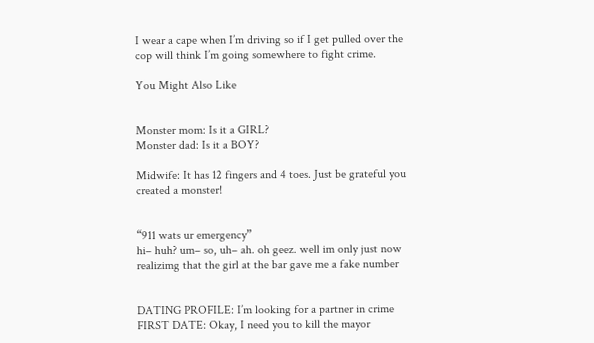I wear a cape when I’m driving so if I get pulled over the cop will think I’m going somewhere to fight crime.

You Might Also Like


Monster mom: Is it a GIRL?
Monster dad: Is it a BOY?

Midwife: It has 12 fingers and 4 toes. Just be grateful you created a monster!


“911 wats ur emergency”
hi– huh? um– so, uh– ah. oh geez. well im only just now realizimg that the girl at the bar gave me a fake number


DATING PROFILE: I’m looking for a partner in crime
FIRST DATE: Okay, I need you to kill the mayor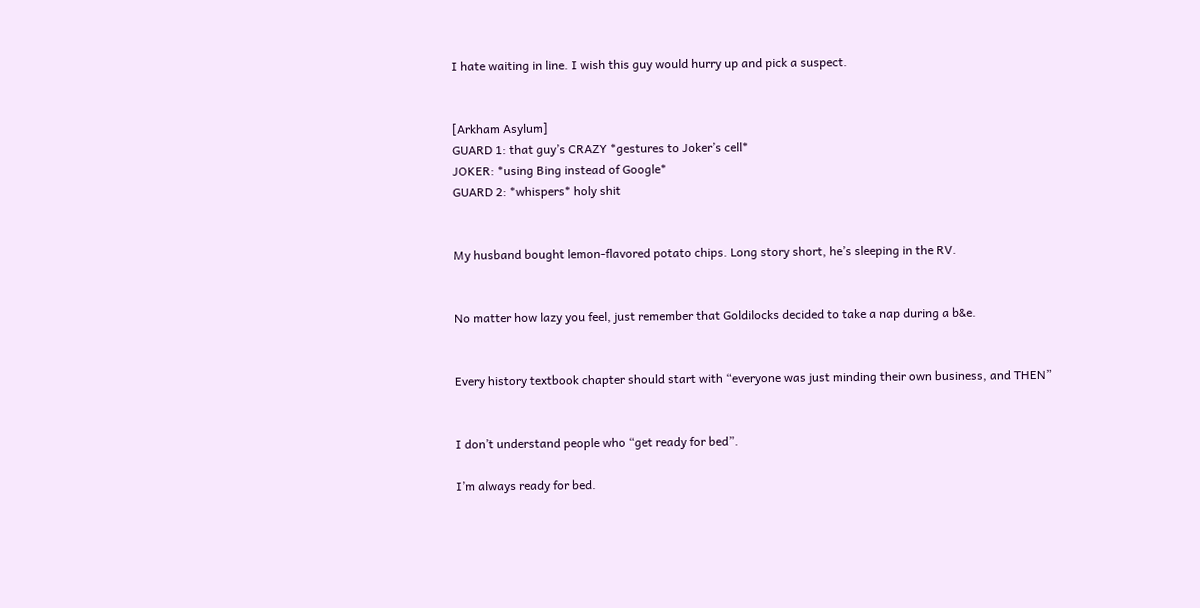I hate waiting in line. I wish this guy would hurry up and pick a suspect.


[Arkham Asylum]
GUARD 1: that guy’s CRAZY *gestures to Joker’s cell*
JOKER: *using Bing instead of Google*
GUARD 2: *whispers* holy shit


My husband bought lemon-flavored potato chips. Long story short, he’s sleeping in the RV.


No matter how lazy you feel, just remember that Goldilocks decided to take a nap during a b&e.


Every history textbook chapter should start with “everyone was just minding their own business, and THEN”


I don’t understand people who “get ready for bed”.

I’m always ready for bed.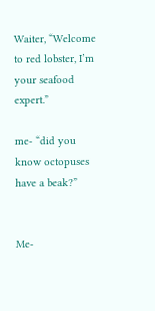Waiter, “Welcome to red lobster, I’m your seafood expert.”

me- “did you know octopuses have a beak?”


Me-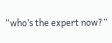“who’s the expert now?”